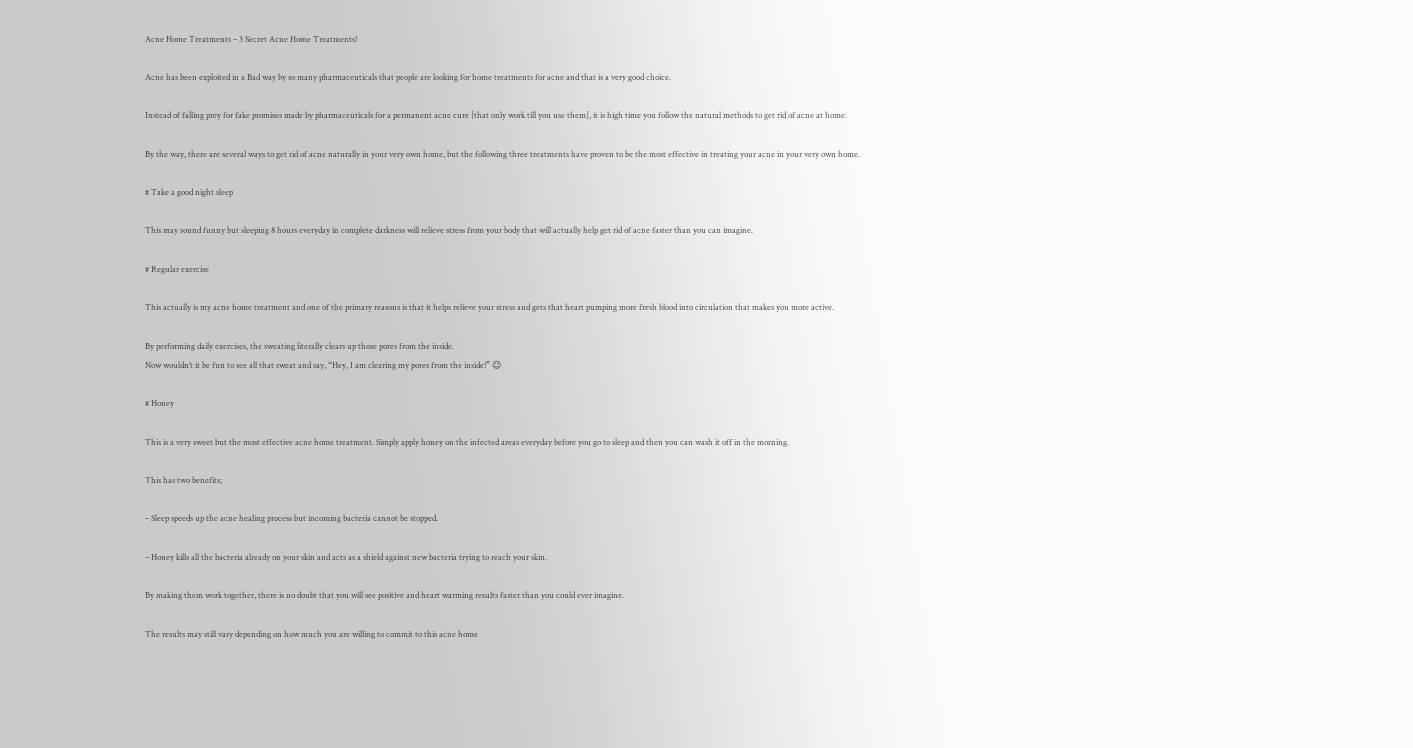Acne Home Treatments – 3 Secret Acne Home Treatments!

Acne has been exploited in a Bad way by so many pharmaceuticals that people are looking for home treatments for acne and that is a very good choice.

Instead of falling prey for fake promises made by pharmaceuticals for a permanent acne cure [that only work till you use them], it is high time you follow the natural methods to get rid of acne at home.

By the way, there are several ways to get rid of acne naturally in your very own home, but the following three treatments have proven to be the most effective in treating your acne in your very own home.

# Take a good night sleep

This may sound funny but sleeping 8 hours everyday in complete darkness will relieve stress from your body that will actually help get rid of acne faster than you can imagine.

# Regular exercise

This actually is my acne home treatment and one of the primary reasons is that it helps relieve your stress and gets that heart pumping more fresh blood into circulation that makes you more active.

By performing daily exercises, the sweating literally clears up those pores from the inside.
Now wouldn’t it be fun to see all that sweat and say, “Hey, I am clearing my pores from the inside!” 😉

# Honey

This is a very sweet but the most effective acne home treatment. Simply apply honey on the infected areas everyday before you go to sleep and then you can wash it off in the morning.

This has two benefits;

– Sleep speeds up the acne healing process but incoming bacteria cannot be stopped.

– Honey kills all the bacteria already on your skin and acts as a shield against new bacteria trying to reach your skin.

By making them work together, there is no doubt that you will see positive and heart warming results faster than you could ever imagine.

The results may still vary depending on how much you are willing to commit to this acne home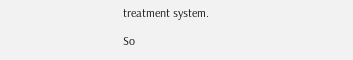treatment system.

So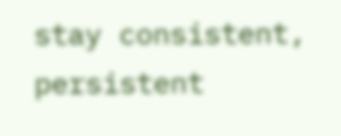stay consistent, persistent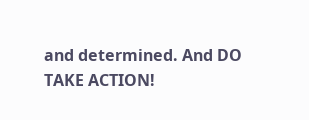and determined. And DO TAKE ACTION!